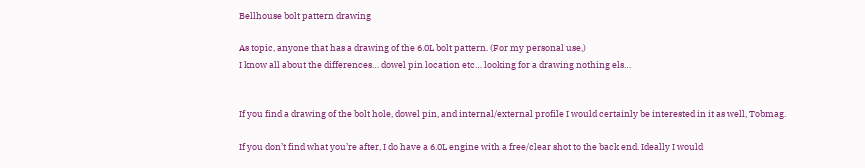Bellhouse bolt pattern drawing

As topic, anyone that has a drawing of the 6.0L bolt pattern. (For my personal use,)
I know all about the differences… dowel pin location etc… looking for a drawing nothing els…


If you find a drawing of the bolt hole, dowel pin, and internal/external profile I would certainly be interested in it as well, Tobmag.

If you don’t find what you’re after, I do have a 6.0L engine with a free/clear shot to the back end. Ideally I would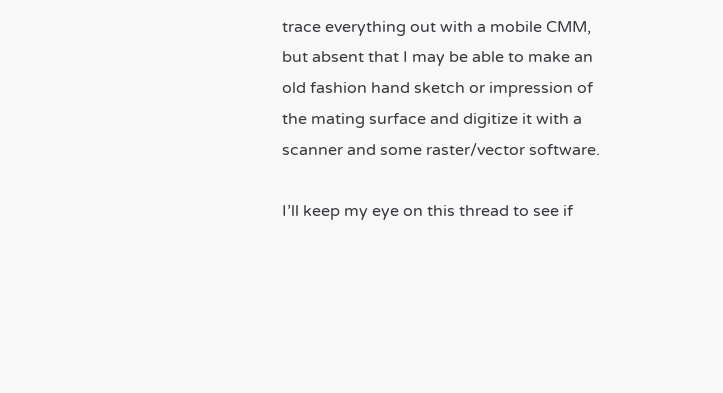trace everything out with a mobile CMM, but absent that I may be able to make an old fashion hand sketch or impression of the mating surface and digitize it with a scanner and some raster/vector software.

I’ll keep my eye on this thread to see if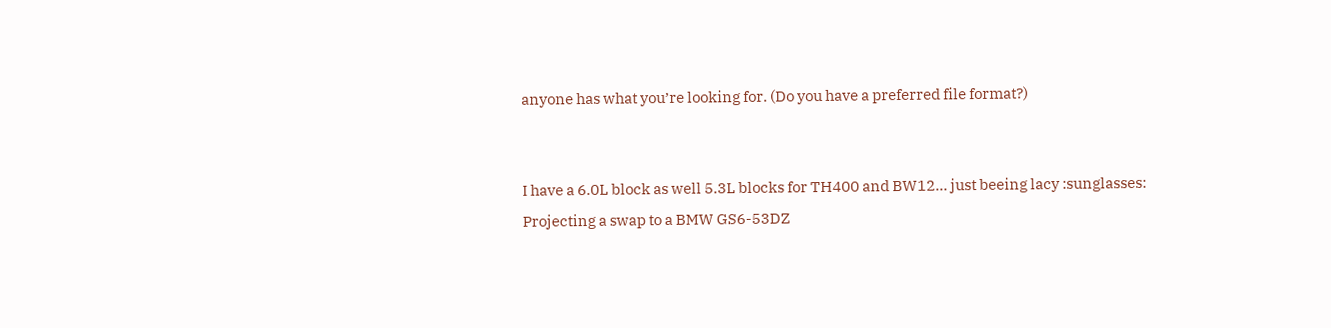anyone has what you’re looking for. (Do you have a preferred file format?)


I have a 6.0L block as well 5.3L blocks for TH400 and BW12… just beeing lacy :sunglasses:
Projecting a swap to a BMW GS6-53DZ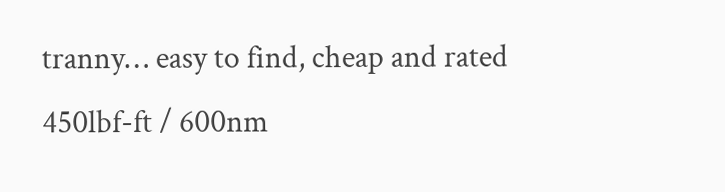tranny… easy to find, cheap and rated 450lbf-ft / 600nm